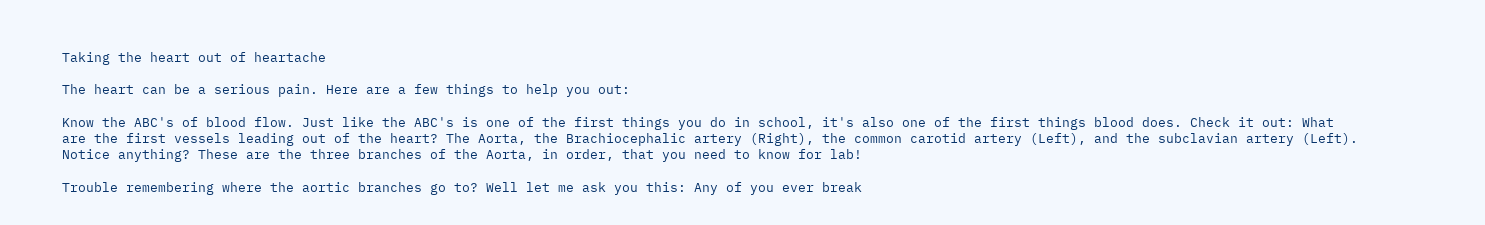Taking the heart out of heartache

The heart can be a serious pain. Here are a few things to help you out:

Know the ABC's of blood flow. Just like the ABC's is one of the first things you do in school, it's also one of the first things blood does. Check it out: What are the first vessels leading out of the heart? The Aorta, the Brachiocephalic artery (Right), the common carotid artery (Left), and the subclavian artery (Left). Notice anything? These are the three branches of the Aorta, in order, that you need to know for lab!

Trouble remembering where the aortic branches go to? Well let me ask you this: Any of you ever break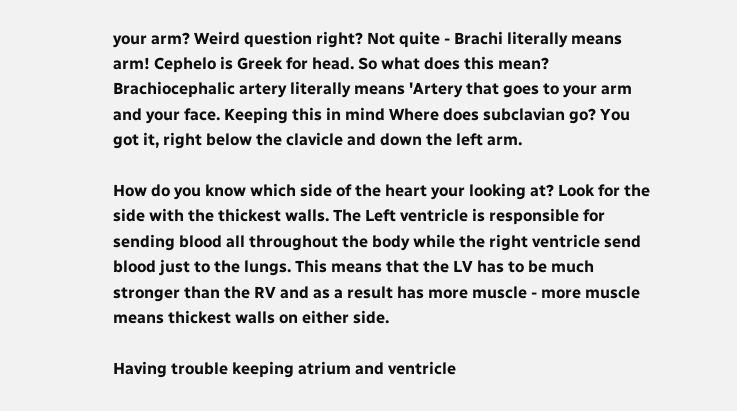your arm? Weird question right? Not quite - Brachi literally means arm! Cephelo is Greek for head. So what does this mean? Brachiocephalic artery literally means 'Artery that goes to your arm and your face. Keeping this in mind Where does subclavian go? You got it, right below the clavicle and down the left arm.

How do you know which side of the heart your looking at? Look for the side with the thickest walls. The Left ventricle is responsible for sending blood all throughout the body while the right ventricle send blood just to the lungs. This means that the LV has to be much stronger than the RV and as a result has more muscle - more muscle means thickest walls on either side.

Having trouble keeping atrium and ventricle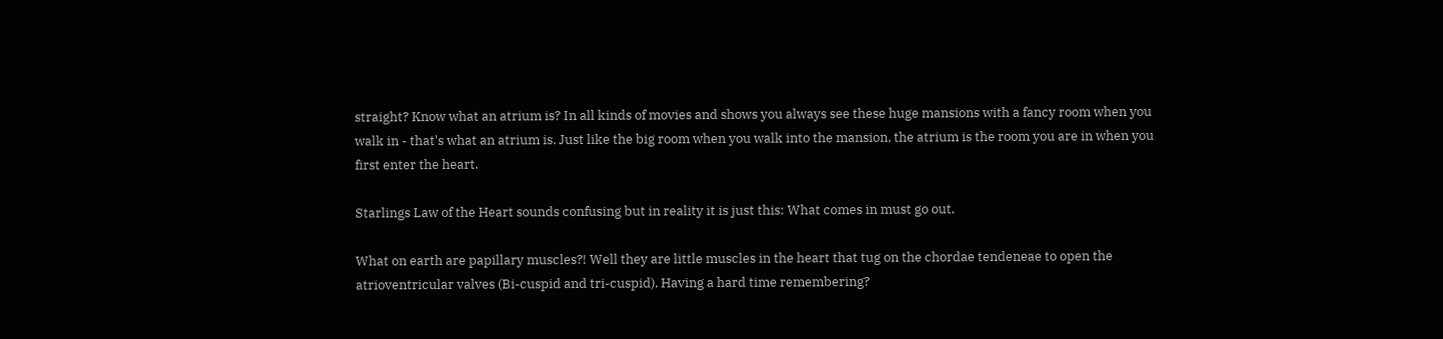straight? Know what an atrium is? In all kinds of movies and shows you always see these huge mansions with a fancy room when you walk in - that's what an atrium is. Just like the big room when you walk into the mansion, the atrium is the room you are in when you first enter the heart.

Starlings Law of the Heart sounds confusing but in reality it is just this: What comes in must go out.

What on earth are papillary muscles?! Well they are little muscles in the heart that tug on the chordae tendeneae to open the atrioventricular valves (Bi-cuspid and tri-cuspid). Having a hard time remembering?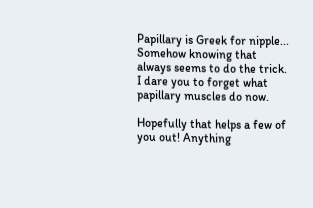Papillary is Greek for nipple... Somehow knowing that always seems to do the trick. I dare you to forget what papillary muscles do now.

Hopefully that helps a few of you out! Anything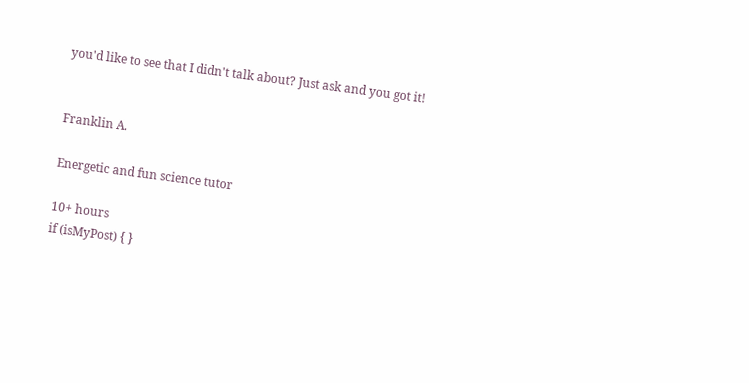you'd like to see that I didn't talk about? Just ask and you got it!


Franklin A.

Energetic and fun science tutor

10+ hours
if (isMyPost) { }